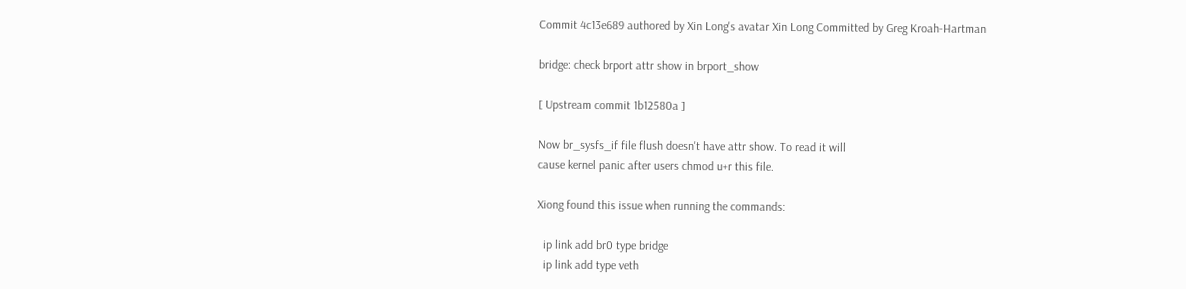Commit 4c13e689 authored by Xin Long's avatar Xin Long Committed by Greg Kroah-Hartman

bridge: check brport attr show in brport_show

[ Upstream commit 1b12580a ]

Now br_sysfs_if file flush doesn't have attr show. To read it will
cause kernel panic after users chmod u+r this file.

Xiong found this issue when running the commands:

  ip link add br0 type bridge
  ip link add type veth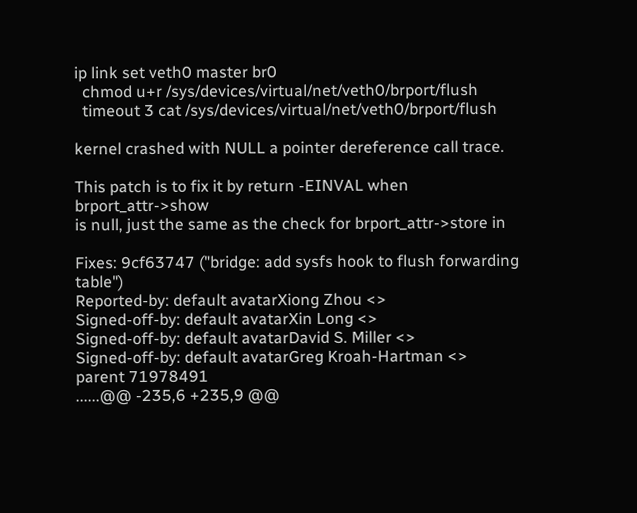ip link set veth0 master br0
  chmod u+r /sys/devices/virtual/net/veth0/brport/flush
  timeout 3 cat /sys/devices/virtual/net/veth0/brport/flush

kernel crashed with NULL a pointer dereference call trace.

This patch is to fix it by return -EINVAL when brport_attr->show
is null, just the same as the check for brport_attr->store in

Fixes: 9cf63747 ("bridge: add sysfs hook to flush forwarding table")
Reported-by: default avatarXiong Zhou <>
Signed-off-by: default avatarXin Long <>
Signed-off-by: default avatarDavid S. Miller <>
Signed-off-by: default avatarGreg Kroah-Hartman <>
parent 71978491
......@@ -235,6 +235,9 @@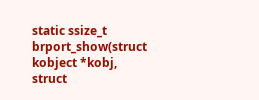static ssize_t brport_show(struct kobject *kobj,
struct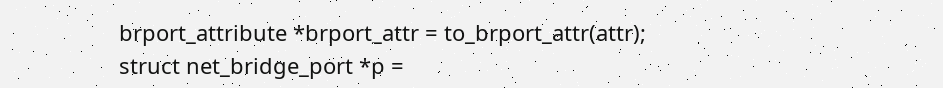brport_attribute *brport_attr = to_brport_attr(attr);
struct net_bridge_port *p =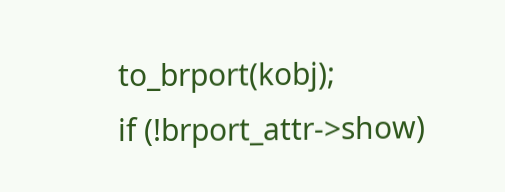to_brport(kobj);
if (!brport_attr->show)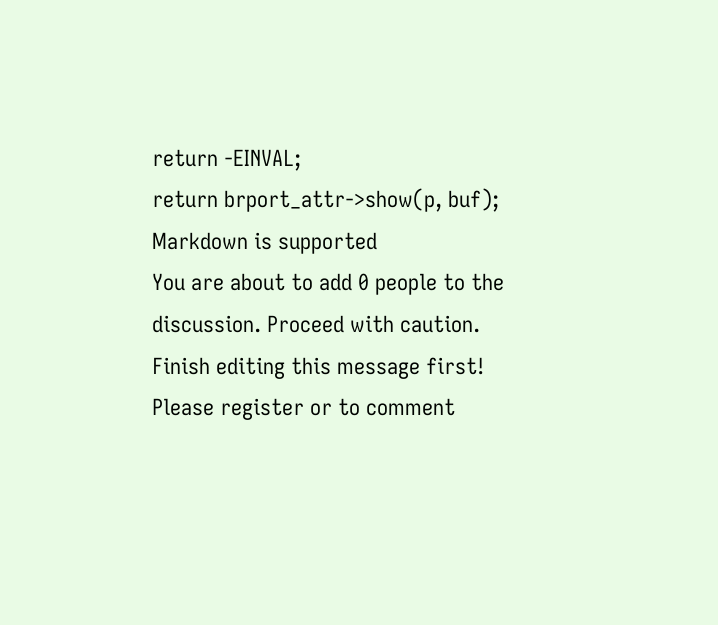return -EINVAL;
return brport_attr->show(p, buf);
Markdown is supported
You are about to add 0 people to the discussion. Proceed with caution.
Finish editing this message first!
Please register or to comment